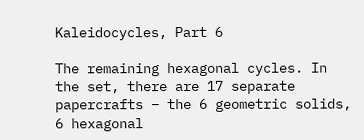Kaleidocycles, Part 6

The remaining hexagonal cycles. In the set, there are 17 separate papercrafts – the 6 geometric solids, 6 hexagonal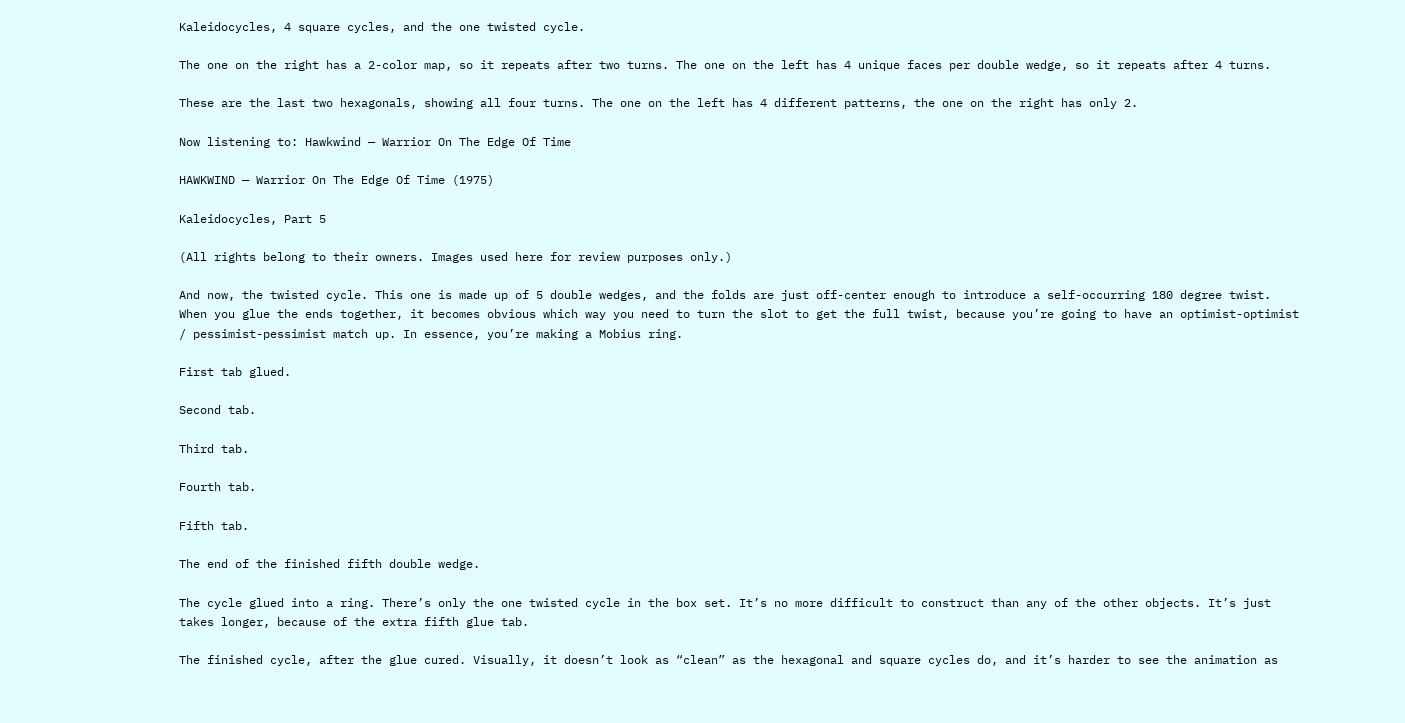Kaleidocycles, 4 square cycles, and the one twisted cycle.

The one on the right has a 2-color map, so it repeats after two turns. The one on the left has 4 unique faces per double wedge, so it repeats after 4 turns.

These are the last two hexagonals, showing all four turns. The one on the left has 4 different patterns, the one on the right has only 2.

Now listening to: Hawkwind — Warrior On The Edge Of Time

HAWKWIND — Warrior On The Edge Of Time (1975)

Kaleidocycles, Part 5

(All rights belong to their owners. Images used here for review purposes only.)

And now, the twisted cycle. This one is made up of 5 double wedges, and the folds are just off-center enough to introduce a self-occurring 180 degree twist. When you glue the ends together, it becomes obvious which way you need to turn the slot to get the full twist, because you’re going to have an optimist-optimist / pessimist-pessimist match up. In essence, you’re making a Mobius ring.

First tab glued.

Second tab.

Third tab.

Fourth tab.

Fifth tab.

The end of the finished fifth double wedge.

The cycle glued into a ring. There’s only the one twisted cycle in the box set. It’s no more difficult to construct than any of the other objects. It’s just takes longer, because of the extra fifth glue tab.

The finished cycle, after the glue cured. Visually, it doesn’t look as “clean” as the hexagonal and square cycles do, and it’s harder to see the animation as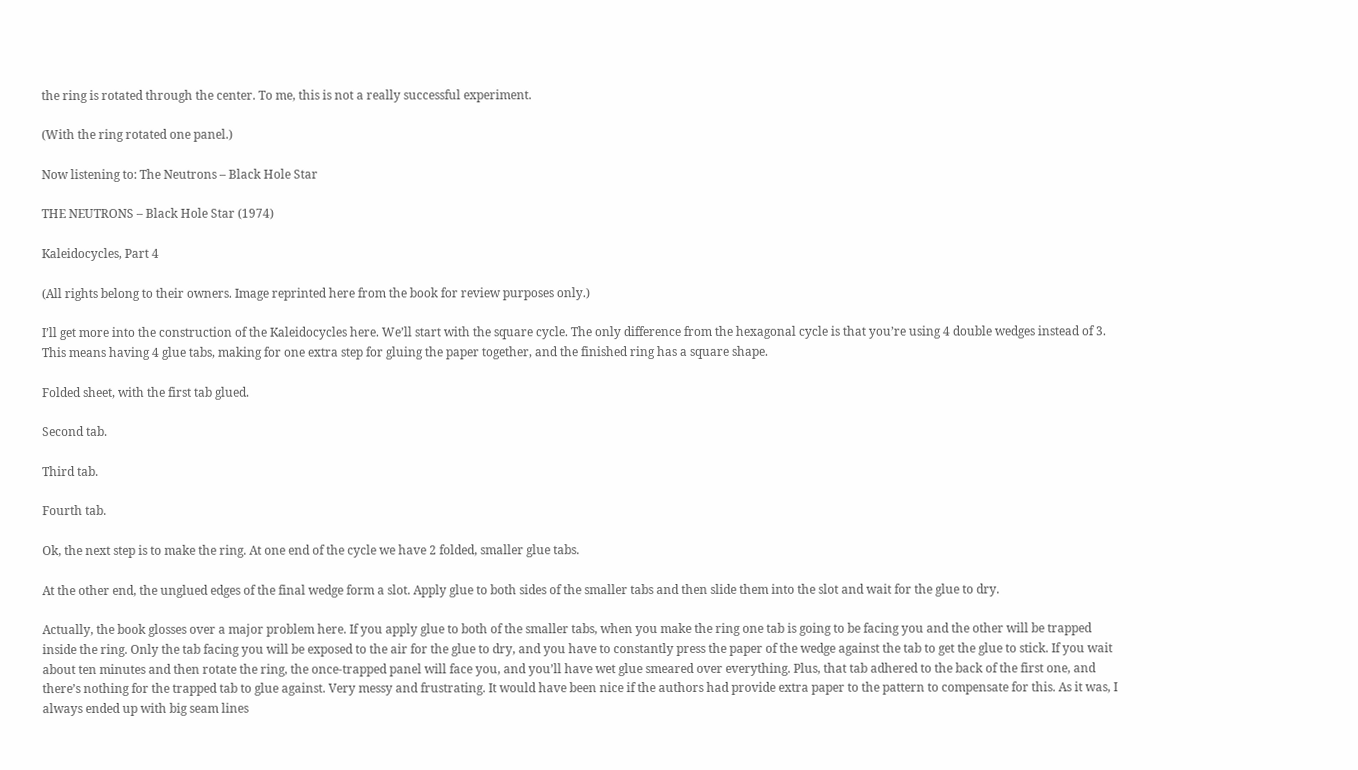the ring is rotated through the center. To me, this is not a really successful experiment.

(With the ring rotated one panel.)

Now listening to: The Neutrons – Black Hole Star

THE NEUTRONS – Black Hole Star (1974)

Kaleidocycles, Part 4

(All rights belong to their owners. Image reprinted here from the book for review purposes only.)

I’ll get more into the construction of the Kaleidocycles here. We’ll start with the square cycle. The only difference from the hexagonal cycle is that you’re using 4 double wedges instead of 3. This means having 4 glue tabs, making for one extra step for gluing the paper together, and the finished ring has a square shape.

Folded sheet, with the first tab glued.

Second tab.

Third tab.

Fourth tab.

Ok, the next step is to make the ring. At one end of the cycle we have 2 folded, smaller glue tabs.

At the other end, the unglued edges of the final wedge form a slot. Apply glue to both sides of the smaller tabs and then slide them into the slot and wait for the glue to dry.

Actually, the book glosses over a major problem here. If you apply glue to both of the smaller tabs, when you make the ring one tab is going to be facing you and the other will be trapped inside the ring. Only the tab facing you will be exposed to the air for the glue to dry, and you have to constantly press the paper of the wedge against the tab to get the glue to stick. If you wait about ten minutes and then rotate the ring, the once-trapped panel will face you, and you’ll have wet glue smeared over everything. Plus, that tab adhered to the back of the first one, and there’s nothing for the trapped tab to glue against. Very messy and frustrating. It would have been nice if the authors had provide extra paper to the pattern to compensate for this. As it was, I always ended up with big seam lines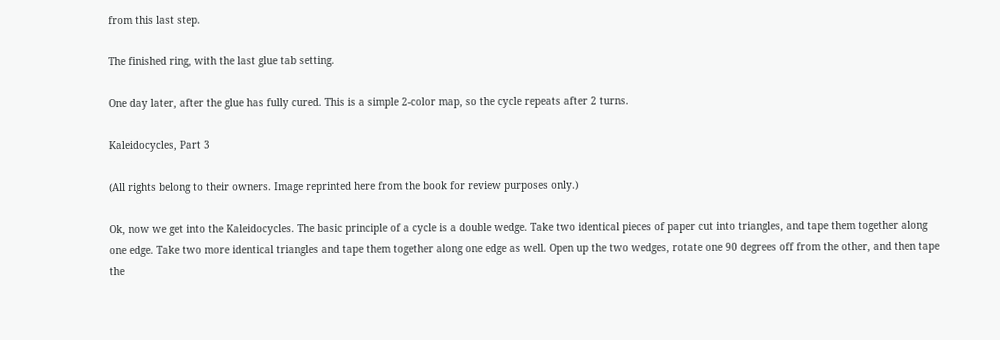from this last step.

The finished ring, with the last glue tab setting.

One day later, after the glue has fully cured. This is a simple 2-color map, so the cycle repeats after 2 turns.

Kaleidocycles, Part 3

(All rights belong to their owners. Image reprinted here from the book for review purposes only.)

Ok, now we get into the Kaleidocycles. The basic principle of a cycle is a double wedge. Take two identical pieces of paper cut into triangles, and tape them together along one edge. Take two more identical triangles and tape them together along one edge as well. Open up the two wedges, rotate one 90 degrees off from the other, and then tape the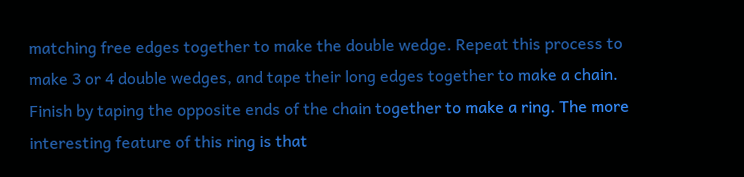matching free edges together to make the double wedge. Repeat this process to make 3 or 4 double wedges, and tape their long edges together to make a chain. Finish by taping the opposite ends of the chain together to make a ring. The more interesting feature of this ring is that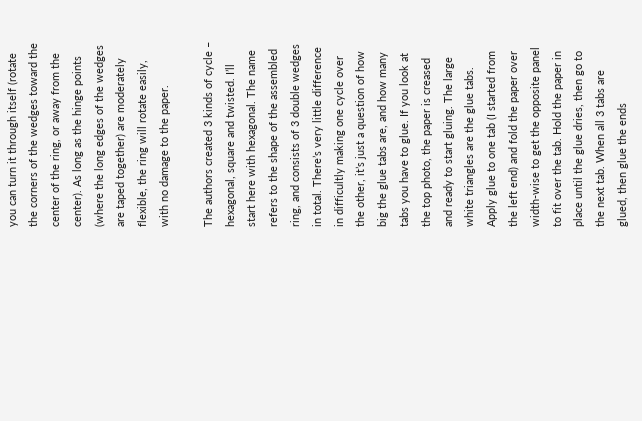you can turn it through itself (rotate the corners of the wedges toward the center of the ring, or away from the center). As long as the hinge points (where the long edges of the wedges are taped together) are moderately flexible, the ring will rotate easily, with no damage to the paper.

The authors created 3 kinds of cycle – hexagonal, square and twisted. I’ll start here with hexagonal. The name refers to the shape of the assembled ring, and consists of 3 double wedges in total. There’s very little difference in difficultly making one cycle over the other, it’s just a question of how big the glue tabs are, and how many tabs you have to glue. If you look at the top photo, the paper is creased and ready to start gluing. The large white triangles are the glue tabs. Apply glue to one tab (I started from the left end) and fold the paper over width-wise to get the opposite panel to fit over the tab. Hold the paper in place until the glue dries, then go to the next tab. When all 3 tabs are glued, then glue the ends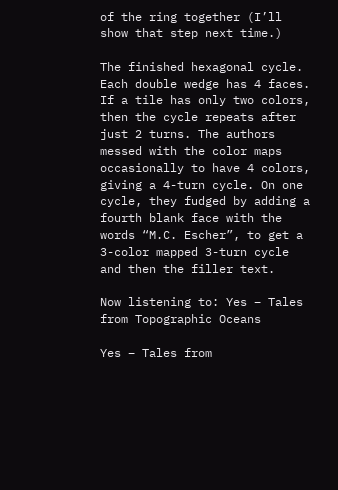of the ring together (I’ll show that step next time.)

The finished hexagonal cycle. Each double wedge has 4 faces. If a tile has only two colors, then the cycle repeats after just 2 turns. The authors messed with the color maps occasionally to have 4 colors, giving a 4-turn cycle. On one cycle, they fudged by adding a fourth blank face with the words “M.C. Escher”, to get a 3-color mapped 3-turn cycle and then the filler text.

Now listening to: Yes – Tales from Topographic Oceans

Yes – Tales from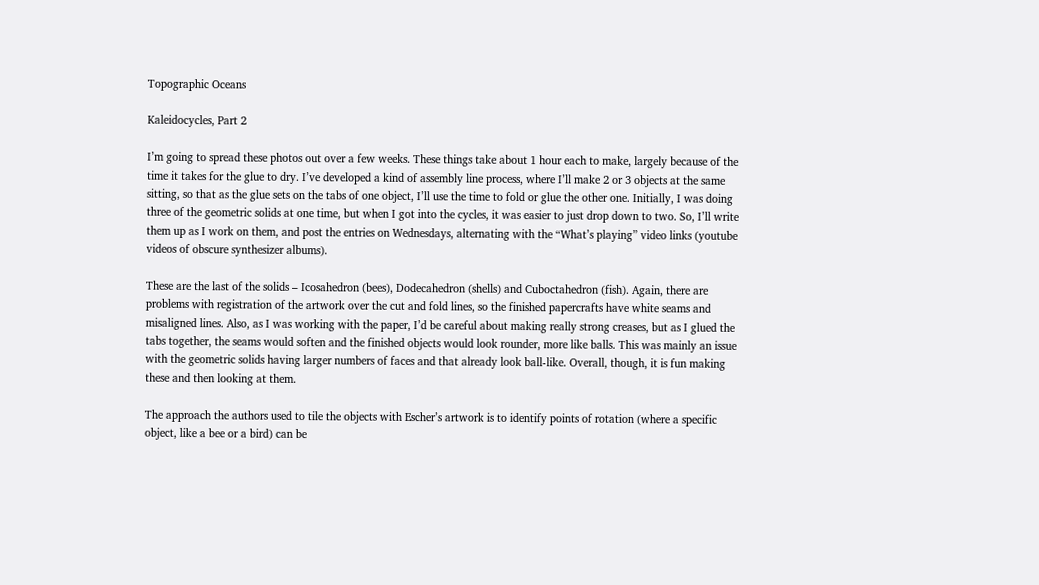Topographic Oceans

Kaleidocycles, Part 2

I’m going to spread these photos out over a few weeks. These things take about 1 hour each to make, largely because of the time it takes for the glue to dry. I’ve developed a kind of assembly line process, where I’ll make 2 or 3 objects at the same sitting, so that as the glue sets on the tabs of one object, I’ll use the time to fold or glue the other one. Initially, I was doing three of the geometric solids at one time, but when I got into the cycles, it was easier to just drop down to two. So, I’ll write them up as I work on them, and post the entries on Wednesdays, alternating with the “What’s playing” video links (youtube videos of obscure synthesizer albums).

These are the last of the solids – Icosahedron (bees), Dodecahedron (shells) and Cuboctahedron (fish). Again, there are problems with registration of the artwork over the cut and fold lines, so the finished papercrafts have white seams and misaligned lines. Also, as I was working with the paper, I’d be careful about making really strong creases, but as I glued the tabs together, the seams would soften and the finished objects would look rounder, more like balls. This was mainly an issue with the geometric solids having larger numbers of faces and that already look ball-like. Overall, though, it is fun making these and then looking at them.

The approach the authors used to tile the objects with Escher’s artwork is to identify points of rotation (where a specific object, like a bee or a bird) can be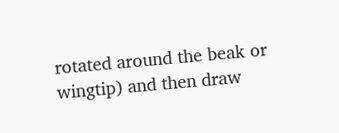rotated around the beak or wingtip) and then draw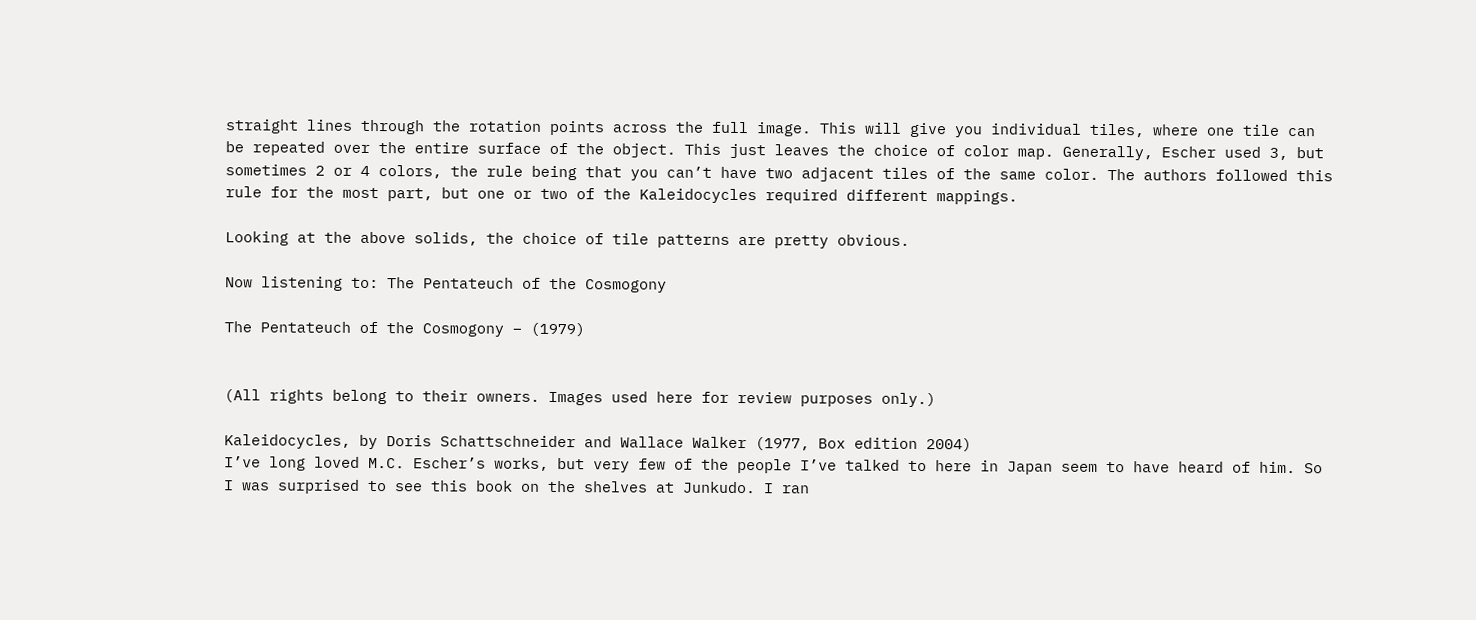straight lines through the rotation points across the full image. This will give you individual tiles, where one tile can be repeated over the entire surface of the object. This just leaves the choice of color map. Generally, Escher used 3, but sometimes 2 or 4 colors, the rule being that you can’t have two adjacent tiles of the same color. The authors followed this rule for the most part, but one or two of the Kaleidocycles required different mappings.

Looking at the above solids, the choice of tile patterns are pretty obvious.

Now listening to: The Pentateuch of the Cosmogony

The Pentateuch of the Cosmogony – (1979)


(All rights belong to their owners. Images used here for review purposes only.)

Kaleidocycles, by Doris Schattschneider and Wallace Walker (1977, Box edition 2004)
I’ve long loved M.C. Escher’s works, but very few of the people I’ve talked to here in Japan seem to have heard of him. So I was surprised to see this book on the shelves at Junkudo. I ran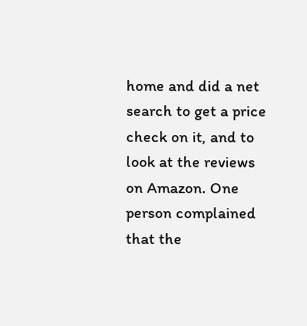home and did a net search to get a price check on it, and to look at the reviews on Amazon. One person complained that the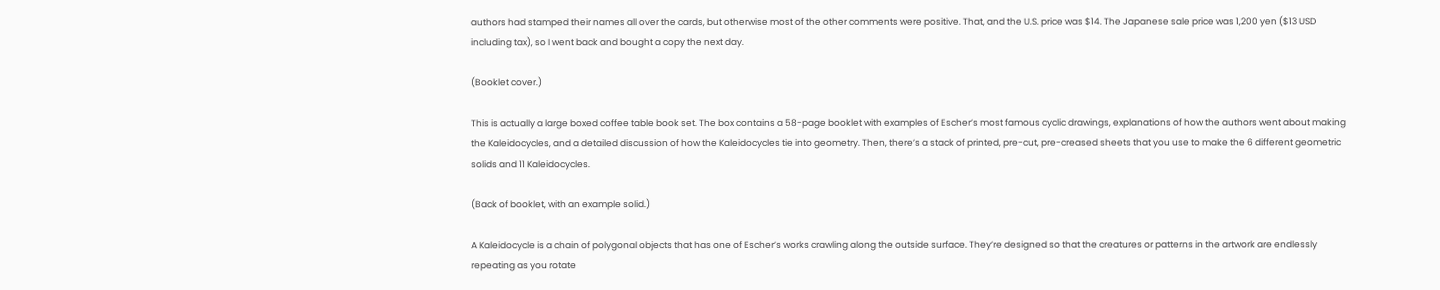authors had stamped their names all over the cards, but otherwise most of the other comments were positive. That, and the U.S. price was $14. The Japanese sale price was 1,200 yen ($13 USD including tax), so I went back and bought a copy the next day.

(Booklet cover.)

This is actually a large boxed coffee table book set. The box contains a 58-page booklet with examples of Escher’s most famous cyclic drawings, explanations of how the authors went about making the Kaleidocycles, and a detailed discussion of how the Kaleidocycles tie into geometry. Then, there’s a stack of printed, pre-cut, pre-creased sheets that you use to make the 6 different geometric solids and 11 Kaleidocycles.

(Back of booklet, with an example solid.)

A Kaleidocycle is a chain of polygonal objects that has one of Escher’s works crawling along the outside surface. They’re designed so that the creatures or patterns in the artwork are endlessly repeating as you rotate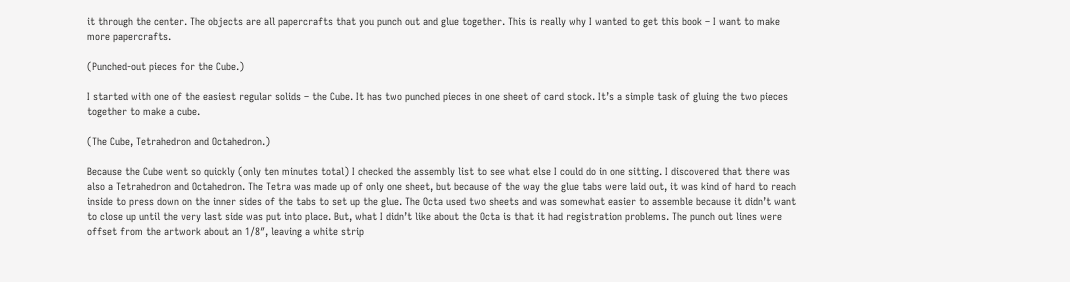it through the center. The objects are all papercrafts that you punch out and glue together. This is really why I wanted to get this book – I want to make more papercrafts.

(Punched-out pieces for the Cube.)

I started with one of the easiest regular solids – the Cube. It has two punched pieces in one sheet of card stock. It’s a simple task of gluing the two pieces together to make a cube.

(The Cube, Tetrahedron and Octahedron.)

Because the Cube went so quickly (only ten minutes total) I checked the assembly list to see what else I could do in one sitting. I discovered that there was also a Tetrahedron and Octahedron. The Tetra was made up of only one sheet, but because of the way the glue tabs were laid out, it was kind of hard to reach inside to press down on the inner sides of the tabs to set up the glue. The Octa used two sheets and was somewhat easier to assemble because it didn’t want to close up until the very last side was put into place. But, what I didn’t like about the Octa is that it had registration problems. The punch out lines were offset from the artwork about an 1/8″, leaving a white strip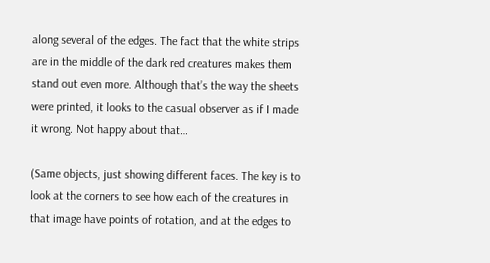along several of the edges. The fact that the white strips are in the middle of the dark red creatures makes them stand out even more. Although that’s the way the sheets were printed, it looks to the casual observer as if I made it wrong. Not happy about that…

(Same objects, just showing different faces. The key is to look at the corners to see how each of the creatures in that image have points of rotation, and at the edges to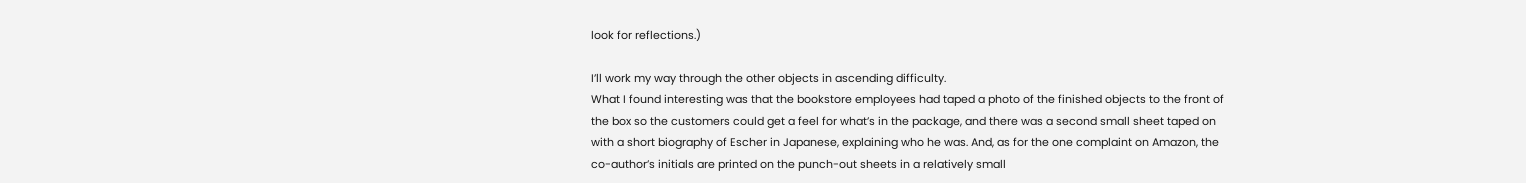look for reflections.)

I’ll work my way through the other objects in ascending difficulty.
What I found interesting was that the bookstore employees had taped a photo of the finished objects to the front of the box so the customers could get a feel for what’s in the package, and there was a second small sheet taped on with a short biography of Escher in Japanese, explaining who he was. And, as for the one complaint on Amazon, the co-author’s initials are printed on the punch-out sheets in a relatively small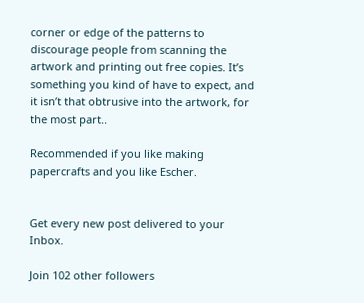corner or edge of the patterns to discourage people from scanning the artwork and printing out free copies. It’s something you kind of have to expect, and it isn’t that obtrusive into the artwork, for the most part..

Recommended if you like making papercrafts and you like Escher.


Get every new post delivered to your Inbox.

Join 102 other followers